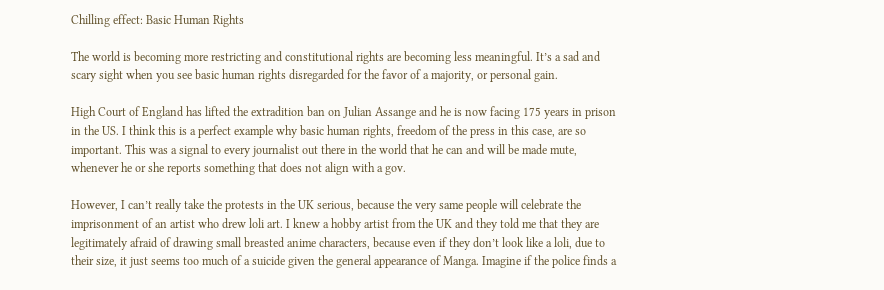Chilling effect: Basic Human Rights

The world is becoming more restricting and constitutional rights are becoming less meaningful. It’s a sad and scary sight when you see basic human rights disregarded for the favor of a majority, or personal gain.

High Court of England has lifted the extradition ban on Julian Assange and he is now facing 175 years in prison in the US. I think this is a perfect example why basic human rights, freedom of the press in this case, are so important. This was a signal to every journalist out there in the world that he can and will be made mute, whenever he or she reports something that does not align with a gov.

However, I can’t really take the protests in the UK serious, because the very same people will celebrate the imprisonment of an artist who drew loli art. I knew a hobby artist from the UK and they told me that they are legitimately afraid of drawing small breasted anime characters, because even if they don’t look like a loli, due to their size, it just seems too much of a suicide given the general appearance of Manga. Imagine if the police finds a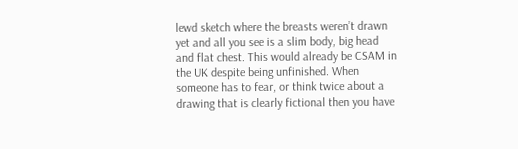lewd sketch where the breasts weren’t drawn yet and all you see is a slim body, big head and flat chest. This would already be CSAM in the UK despite being unfinished. When someone has to fear, or think twice about a drawing that is clearly fictional then you have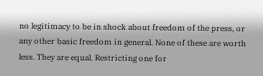no legitimacy to be in shock about freedom of the press, or any other basic freedom in general. None of these are worth less. They are equal. Restricting one for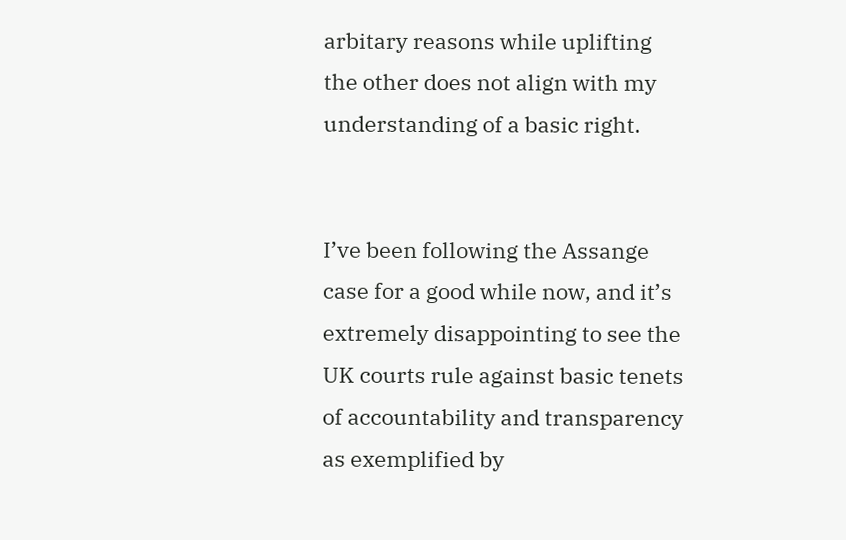arbitary reasons while uplifting the other does not align with my understanding of a basic right.


I’ve been following the Assange case for a good while now, and it’s extremely disappointing to see the UK courts rule against basic tenets of accountability and transparency as exemplified by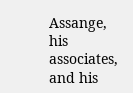Assange, his associates, and his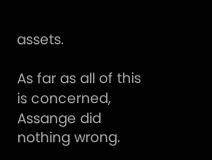assets.

As far as all of this is concerned, Assange did nothing wrong.